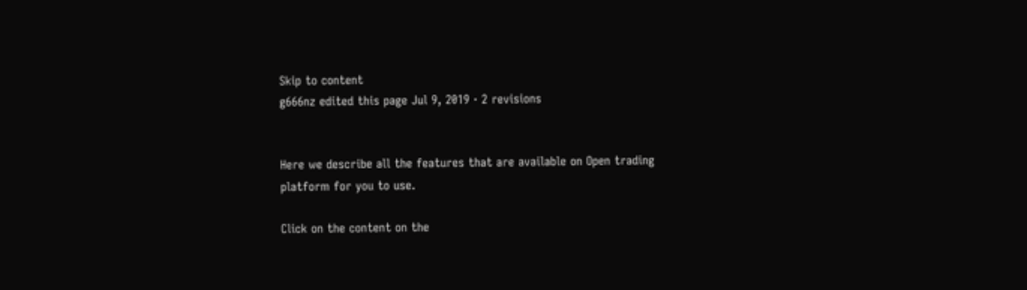Skip to content
g666nz edited this page Jul 9, 2019 · 2 revisions


Here we describe all the features that are available on Open trading platform for you to use.

Click on the content on the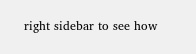right sidebar to see how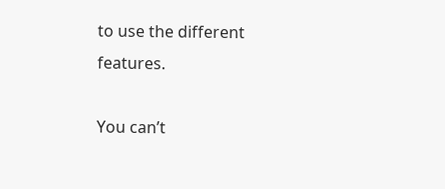to use the different features.

You can’t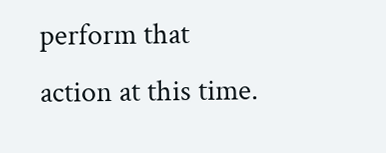perform that action at this time.